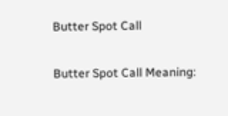Butter Spot Call

Butter Spot Call Meaning: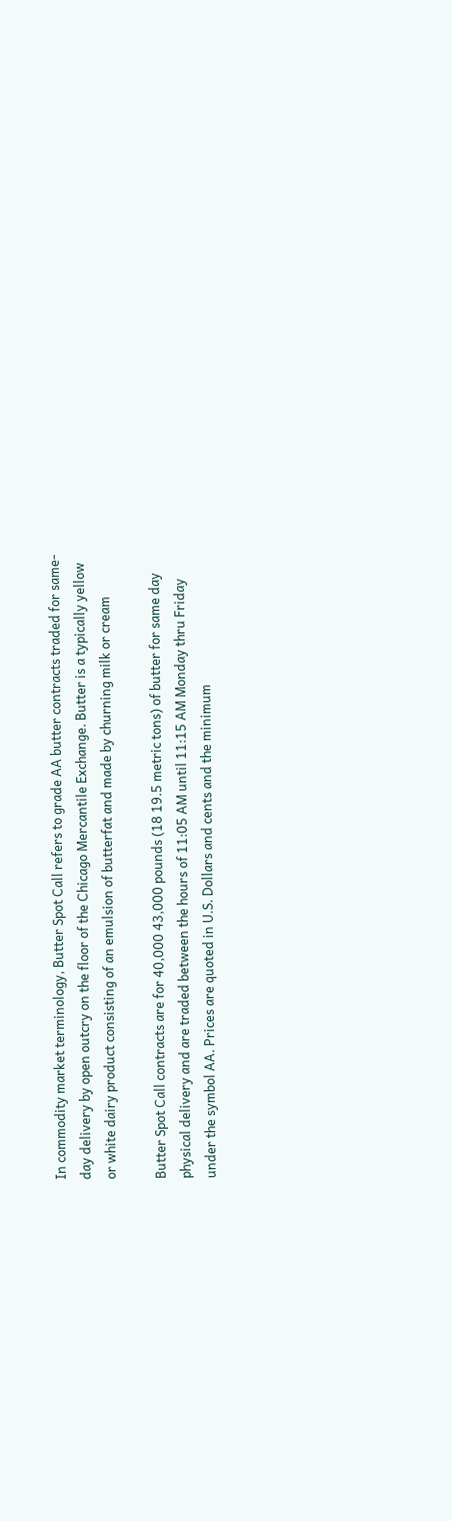In commodity market terminology, Butter Spot Call refers to grade AA butter contracts traded for same-day delivery by open outcry on the floor of the Chicago Mercantile Exchange. Butter is a typically yellow or white dairy product consisting of an emulsion of butterfat and made by churning milk or cream

Butter Spot Call contracts are for 40,000 43,000 pounds (18 19.5 metric tons) of butter for same day physical delivery and are traded between the hours of 11:05 AM until 11:15 AM Monday thru Friday under the symbol AA. Prices are quoted in U.S. Dollars and cents and the minimum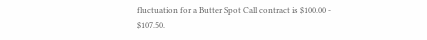fluctuation for a Butter Spot Call contract is $100.00 - $107.50.